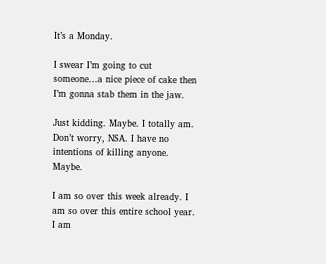It’s a Monday.

I swear I’m going to cut someone…a nice piece of cake then I’m gonna stab them in the jaw.

Just kidding. Maybe. I totally am. Don’t worry, NSA. I have no intentions of killing anyone. Maybe.

I am so over this week already. I am so over this entire school year. I am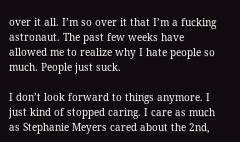over it all. I’m so over it that I’m a fucking astronaut. The past few weeks have allowed me to realize why I hate people so much. People just suck.

I don’t look forward to things anymore. I just kind of stopped caring. I care as much as Stephanie Meyers cared about the 2nd,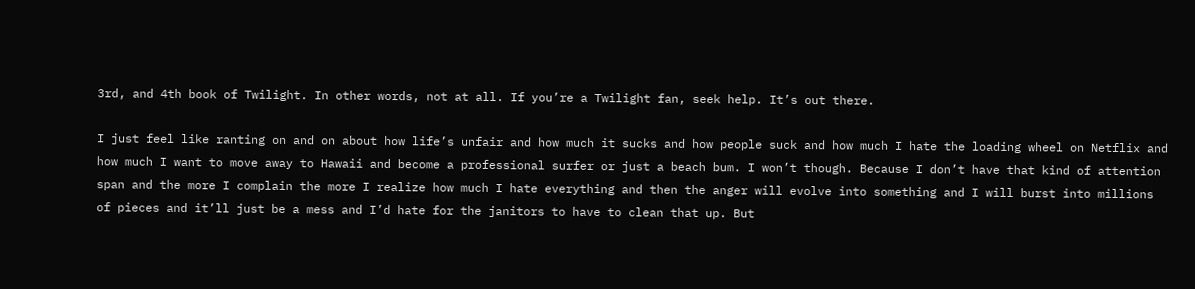3rd, and 4th book of Twilight. In other words, not at all. If you’re a Twilight fan, seek help. It’s out there.

I just feel like ranting on and on about how life’s unfair and how much it sucks and how people suck and how much I hate the loading wheel on Netflix and how much I want to move away to Hawaii and become a professional surfer or just a beach bum. I won’t though. Because I don’t have that kind of attention span and the more I complain the more I realize how much I hate everything and then the anger will evolve into something and I will burst into millions of pieces and it’ll just be a mess and I’d hate for the janitors to have to clean that up. But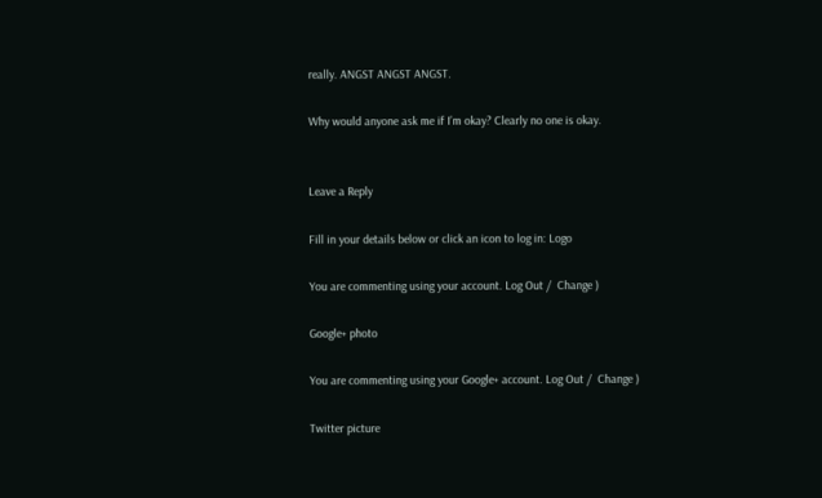really. ANGST ANGST ANGST.

Why would anyone ask me if I’m okay? Clearly no one is okay.


Leave a Reply

Fill in your details below or click an icon to log in: Logo

You are commenting using your account. Log Out /  Change )

Google+ photo

You are commenting using your Google+ account. Log Out /  Change )

Twitter picture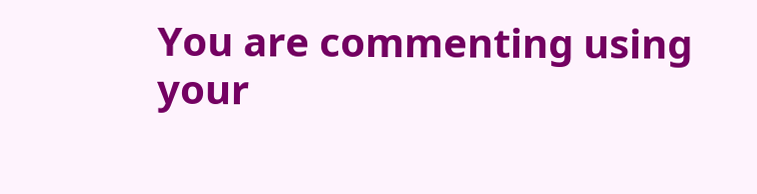You are commenting using your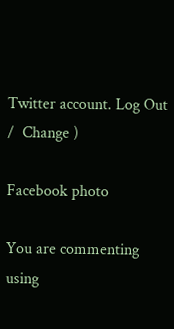Twitter account. Log Out /  Change )

Facebook photo

You are commenting using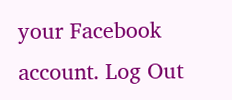your Facebook account. Log Out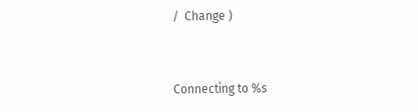/  Change )


Connecting to %s